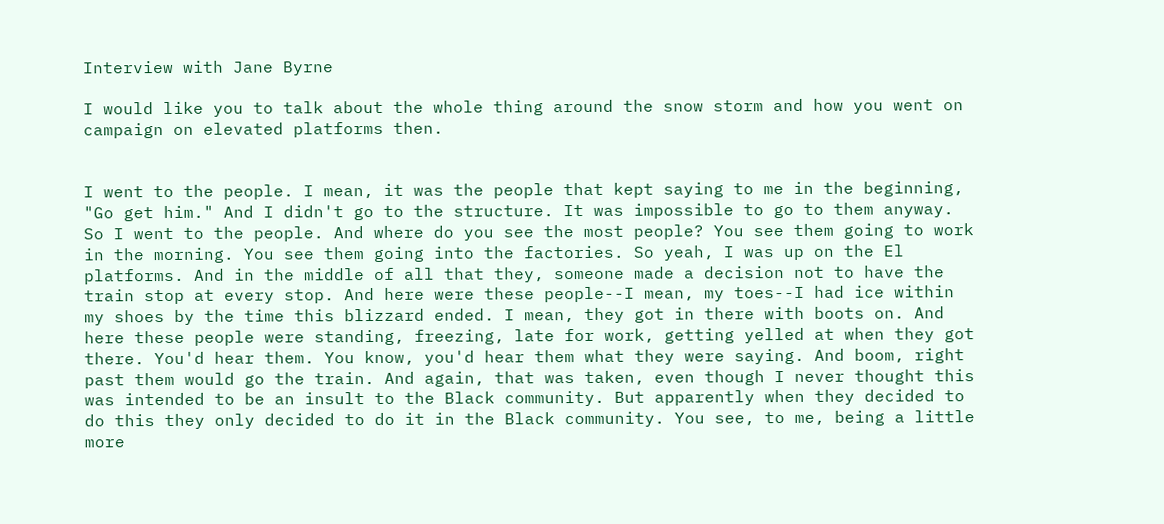Interview with Jane Byrne

I would like you to talk about the whole thing around the snow storm and how you went on campaign on elevated platforms then.


I went to the people. I mean, it was the people that kept saying to me in the beginning, "Go get him." And I didn't go to the structure. It was impossible to go to them anyway. So I went to the people. And where do you see the most people? You see them going to work in the morning. You see them going into the factories. So yeah, I was up on the El platforms. And in the middle of all that they, someone made a decision not to have the train stop at every stop. And here were these people--I mean, my toes--I had ice within my shoes by the time this blizzard ended. I mean, they got in there with boots on. And here these people were standing, freezing, late for work, getting yelled at when they got there. You'd hear them. You know, you'd hear them what they were saying. And boom, right past them would go the train. And again, that was taken, even though I never thought this was intended to be an insult to the Black community. But apparently when they decided to do this they only decided to do it in the Black community. You see, to me, being a little more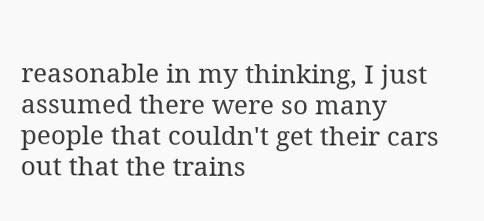reasonable in my thinking, I just assumed there were so many people that couldn't get their cars out that the trains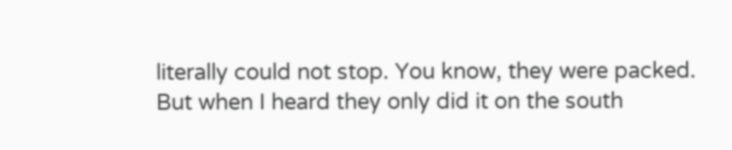literally could not stop. You know, they were packed. But when I heard they only did it on the south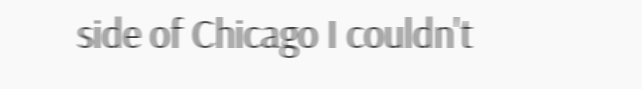side of Chicago I couldn't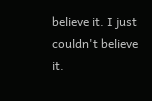believe it. I just couldn't believe it.